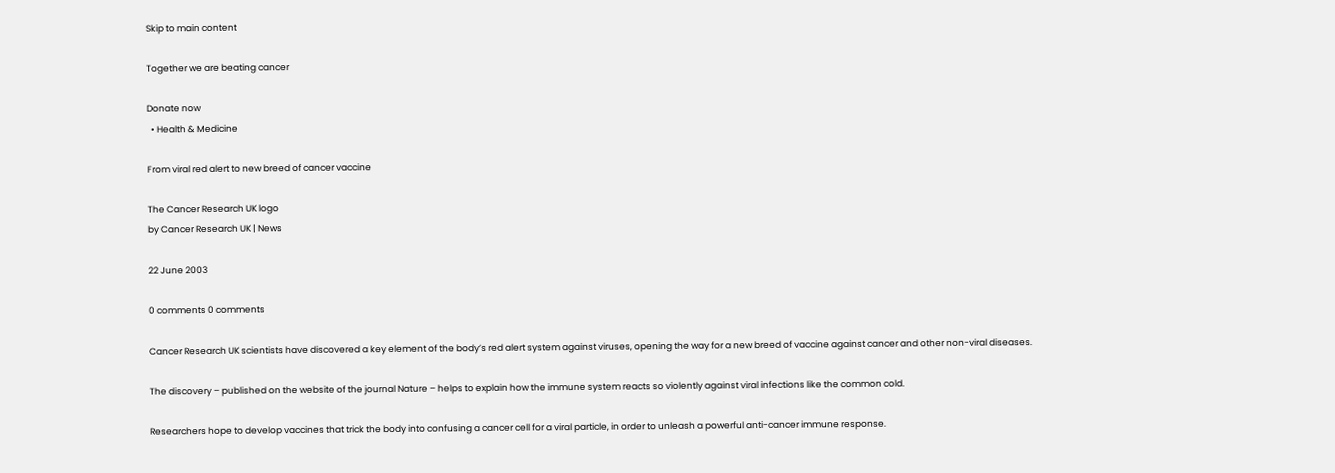Skip to main content

Together we are beating cancer

Donate now
  • Health & Medicine

From viral red alert to new breed of cancer vaccine

The Cancer Research UK logo
by Cancer Research UK | News

22 June 2003

0 comments 0 comments

Cancer Research UK scientists have discovered a key element of the body’s red alert system against viruses, opening the way for a new breed of vaccine against cancer and other non-viral diseases.

The discovery – published on the website of the journal Nature – helps to explain how the immune system reacts so violently against viral infections like the common cold.

Researchers hope to develop vaccines that trick the body into confusing a cancer cell for a viral particle, in order to unleash a powerful anti-cancer immune response.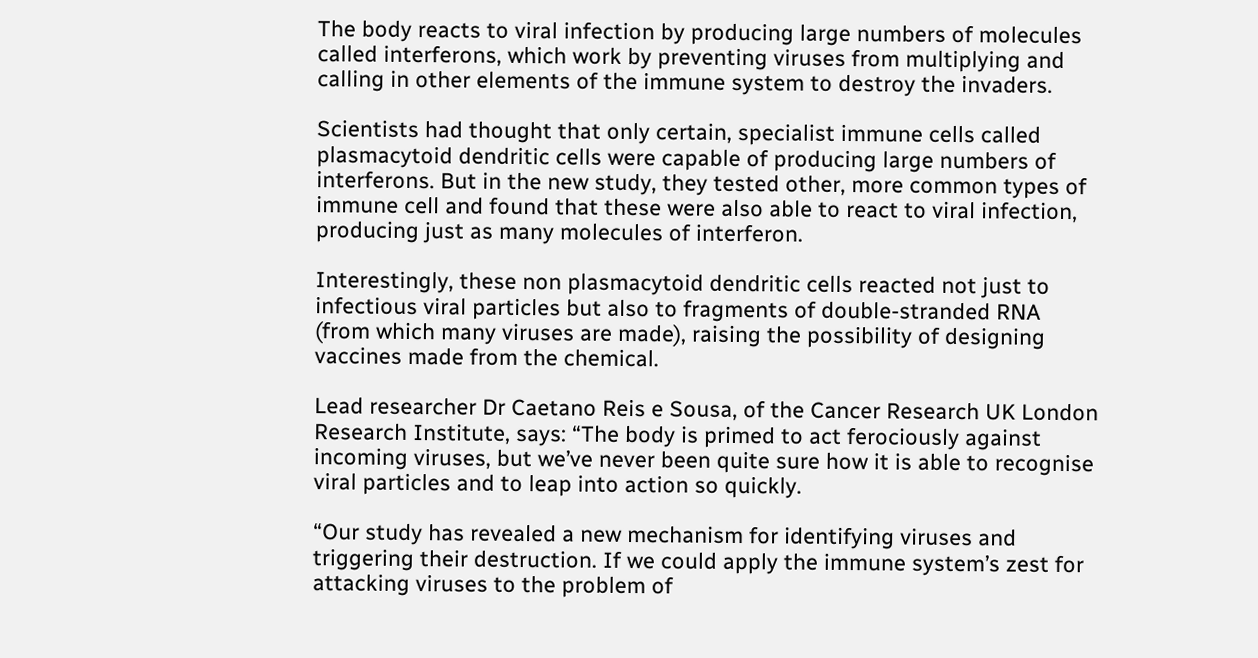The body reacts to viral infection by producing large numbers of molecules called interferons, which work by preventing viruses from multiplying and calling in other elements of the immune system to destroy the invaders.

Scientists had thought that only certain, specialist immune cells called plasmacytoid dendritic cells were capable of producing large numbers of interferons. But in the new study, they tested other, more common types of immune cell and found that these were also able to react to viral infection, producing just as many molecules of interferon.

Interestingly, these non plasmacytoid dendritic cells reacted not just to infectious viral particles but also to fragments of double-stranded RNA (from which many viruses are made), raising the possibility of designing vaccines made from the chemical.

Lead researcher Dr Caetano Reis e Sousa, of the Cancer Research UK London Research Institute, says: “The body is primed to act ferociously against incoming viruses, but we’ve never been quite sure how it is able to recognise viral particles and to leap into action so quickly.

“Our study has revealed a new mechanism for identifying viruses and triggering their destruction. If we could apply the immune system’s zest for attacking viruses to the problem of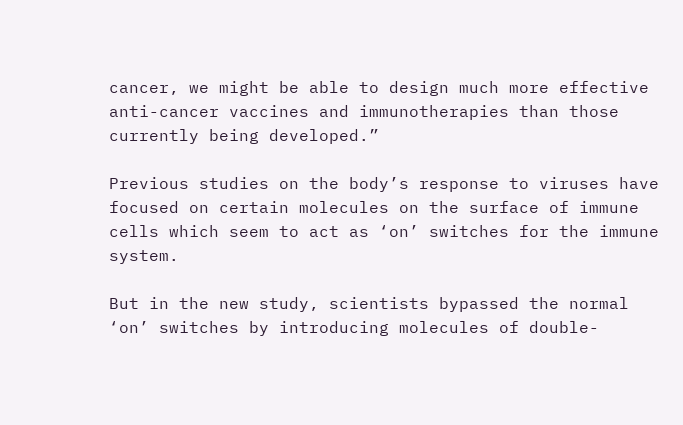cancer, we might be able to design much more effective anti-cancer vaccines and immunotherapies than those currently being developed.”

Previous studies on the body’s response to viruses have focused on certain molecules on the surface of immune cells which seem to act as ‘on’ switches for the immune system.

But in the new study, scientists bypassed the normal ‘on’ switches by introducing molecules of double-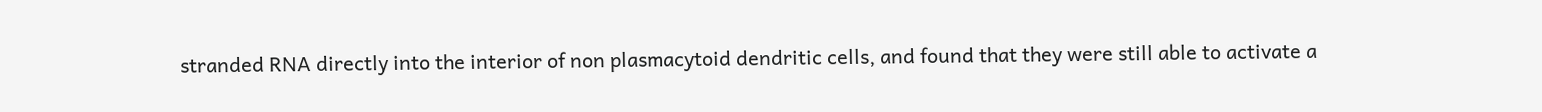stranded RNA directly into the interior of non plasmacytoid dendritic cells, and found that they were still able to activate a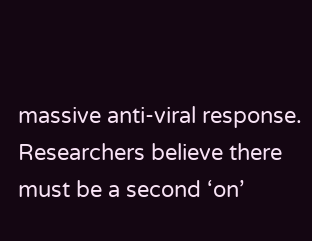massive anti-viral response. Researchers believe there must be a second ‘on’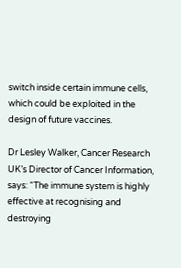switch inside certain immune cells, which could be exploited in the design of future vaccines.

Dr Lesley Walker, Cancer Research UK’s Director of Cancer Information, says: “The immune system is highly effective at recognising and destroying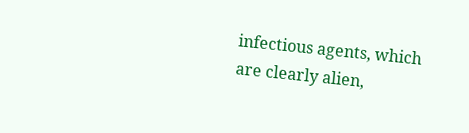infectious agents, which are clearly alien,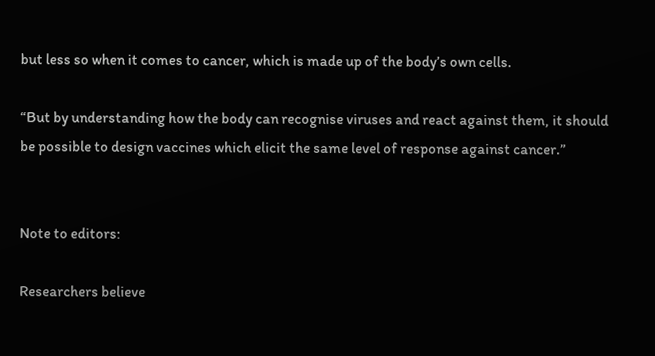but less so when it comes to cancer, which is made up of the body’s own cells.

“But by understanding how the body can recognise viruses and react against them, it should be possible to design vaccines which elicit the same level of response against cancer.”


Note to editors:

Researchers believe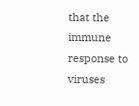that the immune response to viruses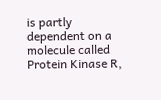is partly dependent on a molecule called Protein Kinase R,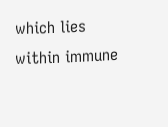which lies within immune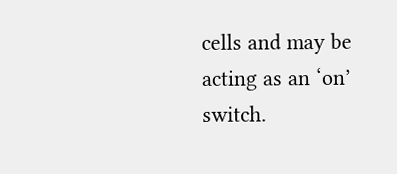cells and may be acting as an ‘on’ switch.